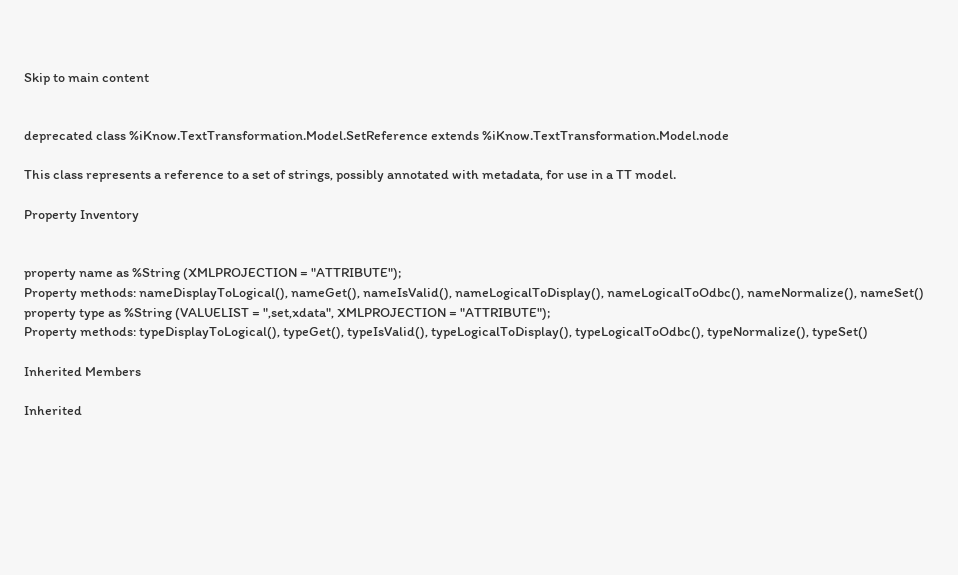Skip to main content


deprecated class %iKnow.TextTransformation.Model.SetReference extends %iKnow.TextTransformation.Model.node

This class represents a reference to a set of strings, possibly annotated with metadata, for use in a TT model.

Property Inventory


property name as %String (XMLPROJECTION = "ATTRIBUTE");
Property methods: nameDisplayToLogical(), nameGet(), nameIsValid(), nameLogicalToDisplay(), nameLogicalToOdbc(), nameNormalize(), nameSet()
property type as %String (VALUELIST = ",set,xdata", XMLPROJECTION = "ATTRIBUTE");
Property methods: typeDisplayToLogical(), typeGet(), typeIsValid(), typeLogicalToDisplay(), typeLogicalToOdbc(), typeNormalize(), typeSet()

Inherited Members

Inherited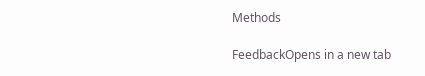Methods

FeedbackOpens in a new tab